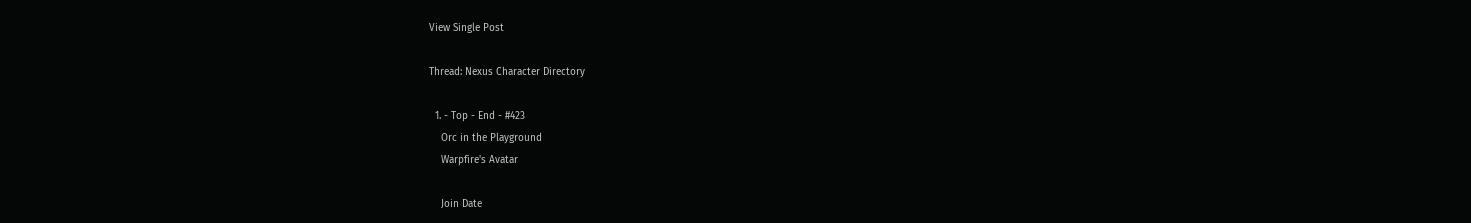View Single Post

Thread: Nexus Character Directory

  1. - Top - End - #423
    Orc in the Playground
    Warpfire's Avatar

    Join Date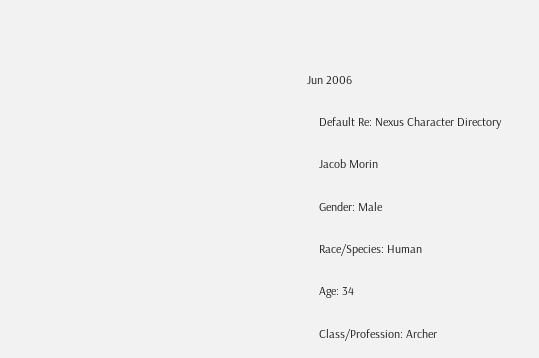Jun 2006

    Default Re: Nexus Character Directory

    Jacob Morin

    Gender: Male

    Race/Species: Human

    Age: 34

    Class/Profession: Archer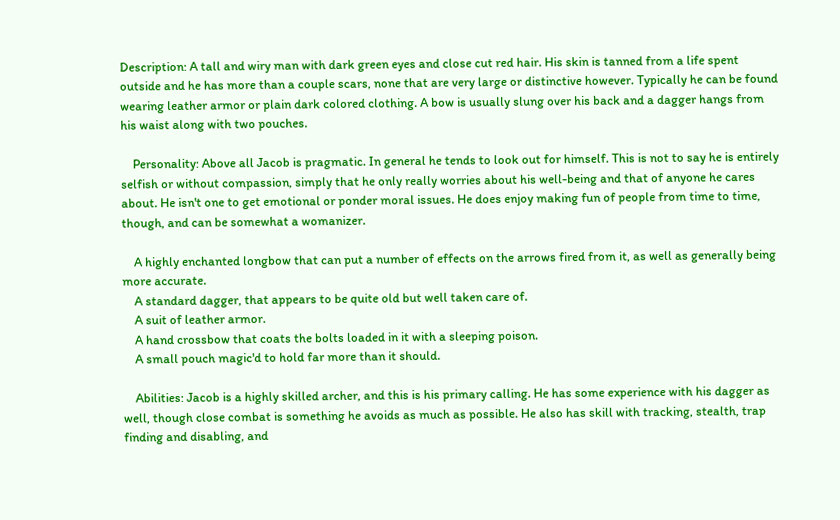Description: A tall and wiry man with dark green eyes and close cut red hair. His skin is tanned from a life spent outside and he has more than a couple scars, none that are very large or distinctive however. Typically he can be found wearing leather armor or plain dark colored clothing. A bow is usually slung over his back and a dagger hangs from his waist along with two pouches.

    Personality: Above all Jacob is pragmatic. In general he tends to look out for himself. This is not to say he is entirely selfish or without compassion, simply that he only really worries about his well-being and that of anyone he cares about. He isn't one to get emotional or ponder moral issues. He does enjoy making fun of people from time to time, though, and can be somewhat a womanizer.

    A highly enchanted longbow that can put a number of effects on the arrows fired from it, as well as generally being more accurate.
    A standard dagger, that appears to be quite old but well taken care of.
    A suit of leather armor.
    A hand crossbow that coats the bolts loaded in it with a sleeping poison.
    A small pouch magic'd to hold far more than it should.

    Abilities: Jacob is a highly skilled archer, and this is his primary calling. He has some experience with his dagger as well, though close combat is something he avoids as much as possible. He also has skill with tracking, stealth, trap finding and disabling, and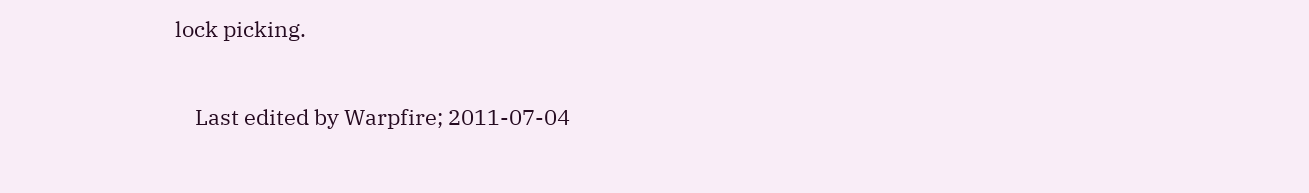lock picking.

    Last edited by Warpfire; 2011-07-04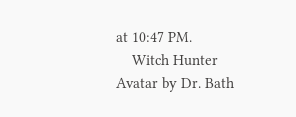at 10:47 PM.
    Witch Hunter Avatar by Dr. Bath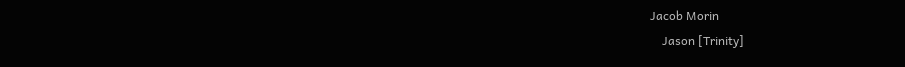Jacob Morin
    Jason [Trinity]